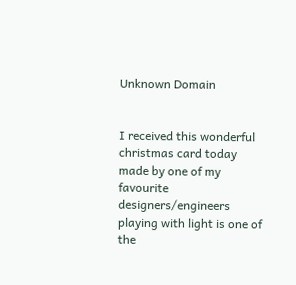Unknown Domain


I received this wonderful christmas card today made by one of my favourite designers/engineers playing with light is one of the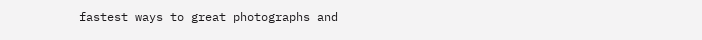fastest ways to great photographs and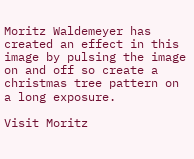Moritz Waldemeyer has created an effect in this image by pulsing the image on and off so create a christmas tree pattern on a long exposure.

Visit Moritz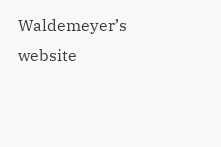Waldemeyer’s website